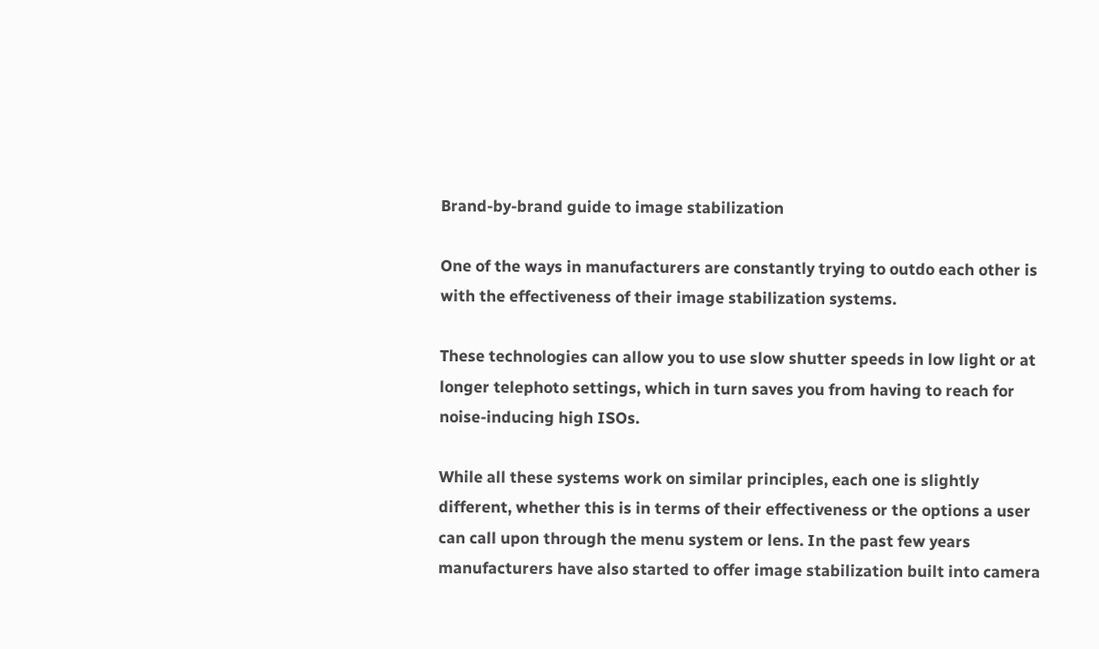Brand-by-brand guide to image stabilization

One of the ways in manufacturers are constantly trying to outdo each other is with the effectiveness of their image stabilization systems.

These technologies can allow you to use slow shutter speeds in low light or at longer telephoto settings, which in turn saves you from having to reach for noise-inducing high ISOs.

While all these systems work on similar principles, each one is slightly different, whether this is in terms of their effectiveness or the options a user can call upon through the menu system or lens. In the past few years manufacturers have also started to offer image stabilization built into camera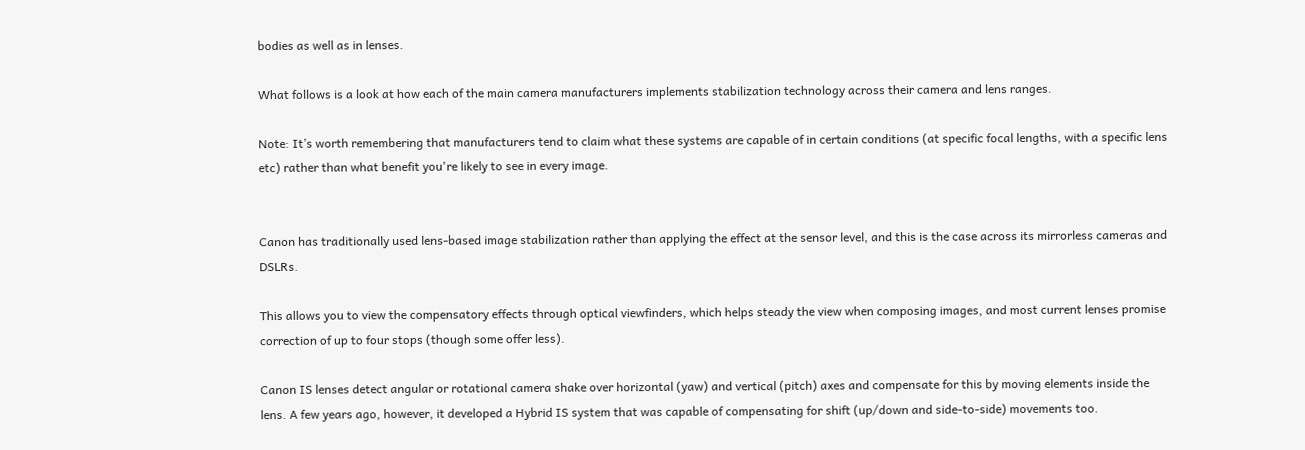bodies as well as in lenses.

What follows is a look at how each of the main camera manufacturers implements stabilization technology across their camera and lens ranges.

Note: It’s worth remembering that manufacturers tend to claim what these systems are capable of in certain conditions (at specific focal lengths, with a specific lens etc) rather than what benefit you're likely to see in every image.


Canon has traditionally used lens-based image stabilization rather than applying the effect at the sensor level, and this is the case across its mirrorless cameras and DSLRs.

This allows you to view the compensatory effects through optical viewfinders, which helps steady the view when composing images, and most current lenses promise correction of up to four stops (though some offer less).

Canon IS lenses detect angular or rotational camera shake over horizontal (yaw) and vertical (pitch) axes and compensate for this by moving elements inside the lens. A few years ago, however, it developed a Hybrid IS system that was capable of compensating for shift (up/down and side-to-side) movements too.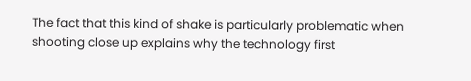The fact that this kind of shake is particularly problematic when shooting close up explains why the technology first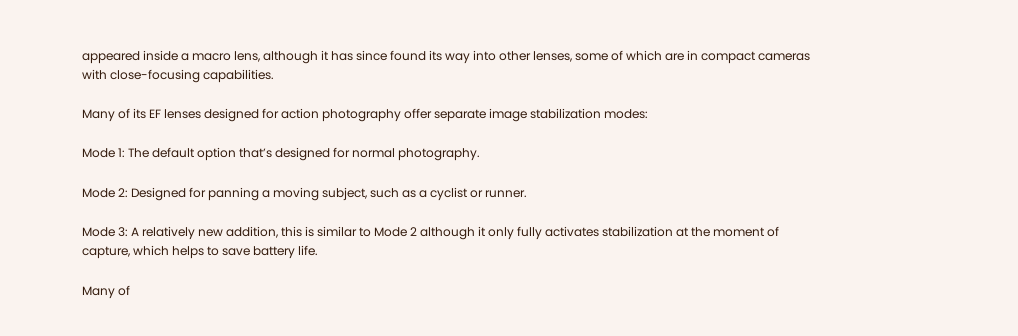appeared inside a macro lens, although it has since found its way into other lenses, some of which are in compact cameras with close-focusing capabilities.

Many of its EF lenses designed for action photography offer separate image stabilization modes:

Mode 1: The default option that’s designed for normal photography.

Mode 2: Designed for panning a moving subject, such as a cyclist or runner.

Mode 3: A relatively new addition, this is similar to Mode 2 although it only fully activates stabilization at the moment of capture, which helps to save battery life.

Many of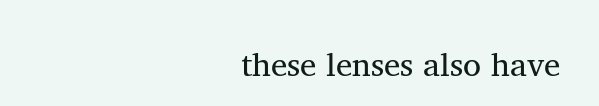these lenses also have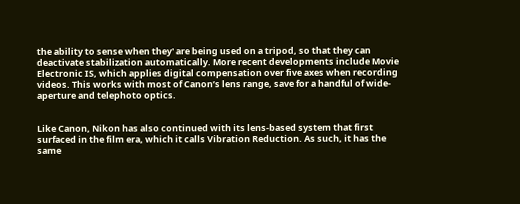the ability to sense when they' are being used on a tripod, so that they can deactivate stabilization automatically. More recent developments include Movie Electronic IS, which applies digital compensation over five axes when recording videos. This works with most of Canon’s lens range, save for a handful of wide-aperture and telephoto optics.


Like Canon, Nikon has also continued with its lens-based system that first surfaced in the film era, which it calls Vibration Reduction. As such, it has the same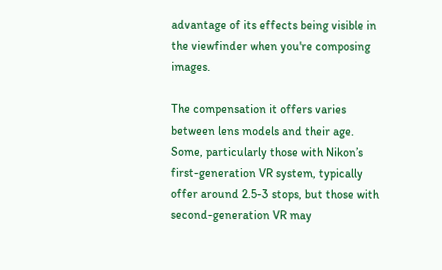advantage of its effects being visible in the viewfinder when you're composing images.

The compensation it offers varies between lens models and their age. Some, particularly those with Nikon’s first-generation VR system, typically offer around 2.5-3 stops, but those with second-generation VR may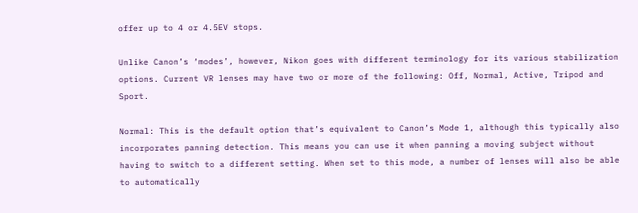offer up to 4 or 4.5EV stops.

Unlike Canon’s ‘modes’, however, Nikon goes with different terminology for its various stabilization options. Current VR lenses may have two or more of the following: Off, Normal, Active, Tripod and Sport.

Normal: This is the default option that’s equivalent to Canon’s Mode 1, although this typically also incorporates panning detection. This means you can use it when panning a moving subject without having to switch to a different setting. When set to this mode, a number of lenses will also be able to automatically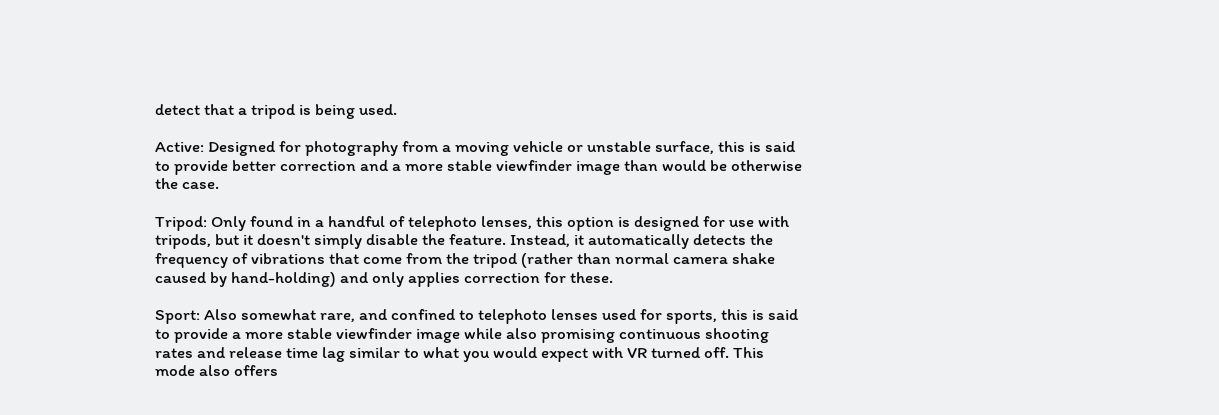detect that a tripod is being used.

Active: Designed for photography from a moving vehicle or unstable surface, this is said to provide better correction and a more stable viewfinder image than would be otherwise the case.

Tripod: Only found in a handful of telephoto lenses, this option is designed for use with tripods, but it doesn't simply disable the feature. Instead, it automatically detects the frequency of vibrations that come from the tripod (rather than normal camera shake caused by hand-holding) and only applies correction for these.

Sport: Also somewhat rare, and confined to telephoto lenses used for sports, this is said to provide a more stable viewfinder image while also promising continuous shooting rates and release time lag similar to what you would expect with VR turned off. This mode also offers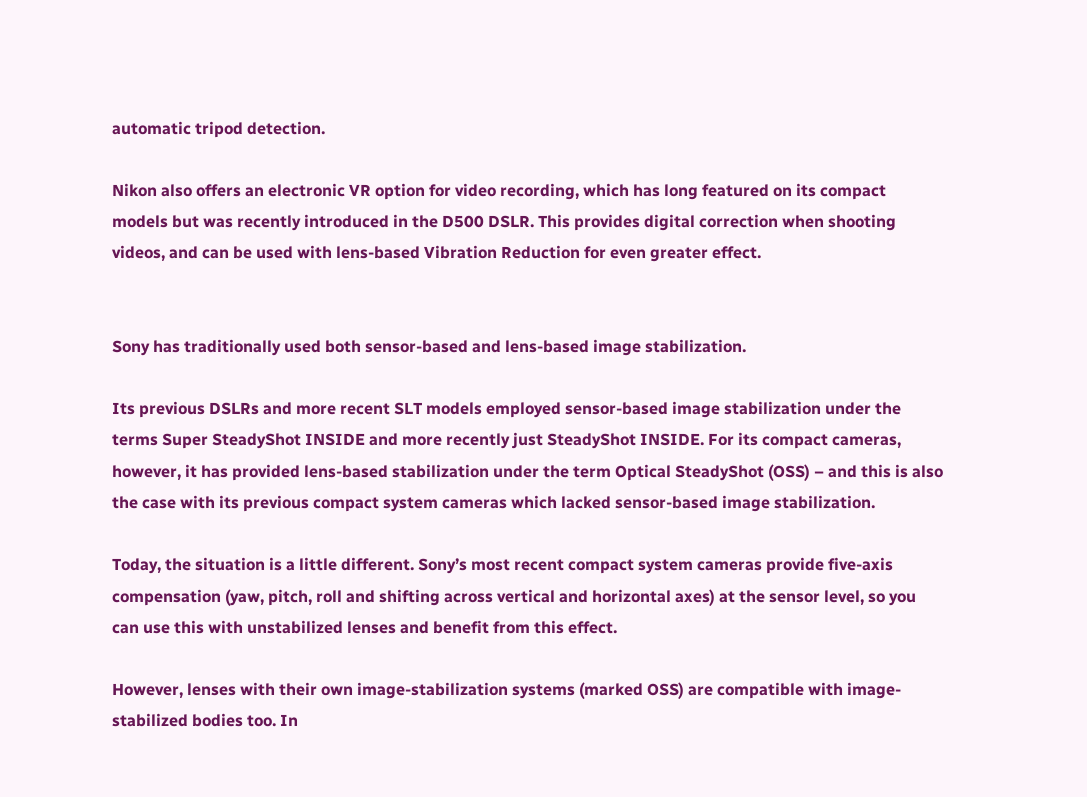automatic tripod detection.

Nikon also offers an electronic VR option for video recording, which has long featured on its compact models but was recently introduced in the D500 DSLR. This provides digital correction when shooting videos, and can be used with lens-based Vibration Reduction for even greater effect.


Sony has traditionally used both sensor-based and lens-based image stabilization.

Its previous DSLRs and more recent SLT models employed sensor-based image stabilization under the terms Super SteadyShot INSIDE and more recently just SteadyShot INSIDE. For its compact cameras, however, it has provided lens-based stabilization under the term Optical SteadyShot (OSS) – and this is also the case with its previous compact system cameras which lacked sensor-based image stabilization.

Today, the situation is a little different. Sony’s most recent compact system cameras provide five-axis compensation (yaw, pitch, roll and shifting across vertical and horizontal axes) at the sensor level, so you can use this with unstabilized lenses and benefit from this effect.

However, lenses with their own image-stabilization systems (marked OSS) are compatible with image-stabilized bodies too. In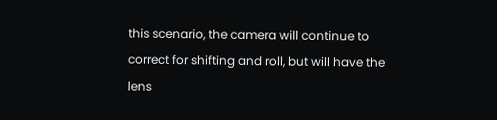this scenario, the camera will continue to correct for shifting and roll, but will have the lens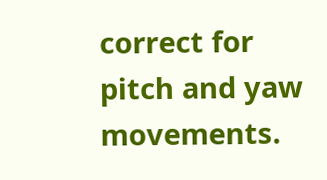correct for pitch and yaw movements.